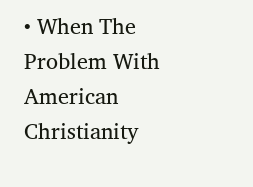• When The Problem With American Christianity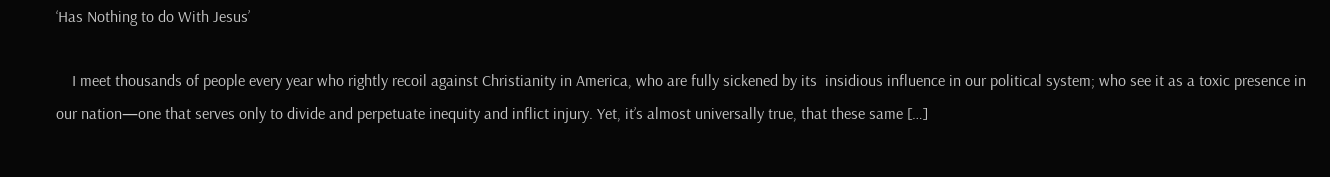‘Has Nothing to do With Jesus’

    I meet thousands of people every year who rightly recoil against Christianity in America, who are fully sickened by its  insidious influence in our political system; who see it as a toxic presence in our nation—one that serves only to divide and perpetuate inequity and inflict injury. Yet, it’s almost universally true, that these same […]